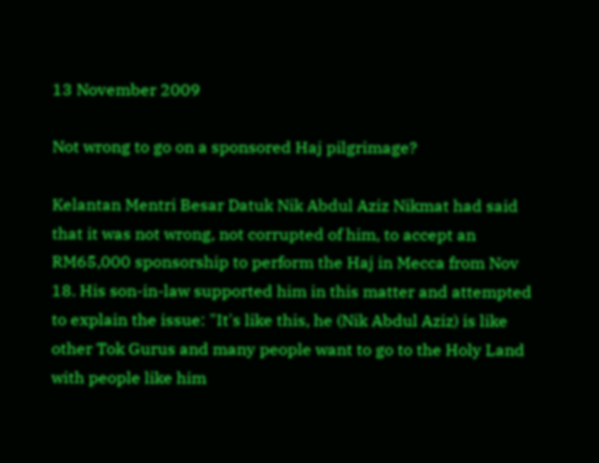13 November 2009

Not wrong to go on a sponsored Haj pilgrimage?

Kelantan Mentri Besar Datuk Nik Abdul Aziz Nikmat had said that it was not wrong, not corrupted of him, to accept an RM65,000 sponsorship to perform the Haj in Mecca from Nov 18. His son-in-law supported him in this matter and attempted to explain the issue: "It's like this, he (Nik Abdul Aziz) is like other Tok Gurus and many people want to go to the Holy Land with people like him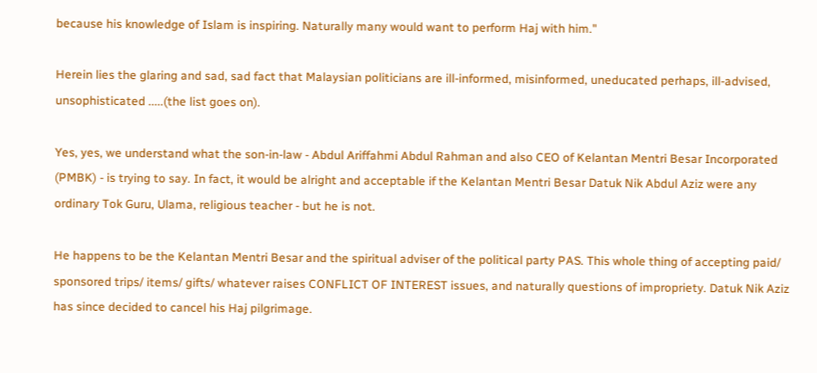because his knowledge of Islam is inspiring. Naturally many would want to perform Haj with him."

Herein lies the glaring and sad, sad fact that Malaysian politicians are ill-informed, misinformed, uneducated perhaps, ill-advised, unsophisticated .....(the list goes on).

Yes, yes, we understand what the son-in-law - Abdul Ariffahmi Abdul Rahman and also CEO of Kelantan Mentri Besar Incorporated (PMBK) - is trying to say. In fact, it would be alright and acceptable if the Kelantan Mentri Besar Datuk Nik Abdul Aziz were any ordinary Tok Guru, Ulama, religious teacher - but he is not.

He happens to be the Kelantan Mentri Besar and the spiritual adviser of the political party PAS. This whole thing of accepting paid/ sponsored trips/ items/ gifts/ whatever raises CONFLICT OF INTEREST issues, and naturally questions of impropriety. Datuk Nik Aziz has since decided to cancel his Haj pilgrimage.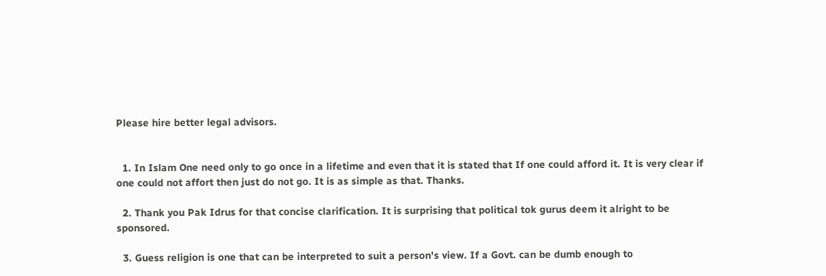Please hire better legal advisors.


  1. In Islam One need only to go once in a lifetime and even that it is stated that If one could afford it. It is very clear if one could not affort then just do not go. It is as simple as that. Thanks.

  2. Thank you Pak Idrus for that concise clarification. It is surprising that political tok gurus deem it alright to be sponsored.

  3. Guess religion is one that can be interpreted to suit a person's view. If a Govt. can be dumb enough to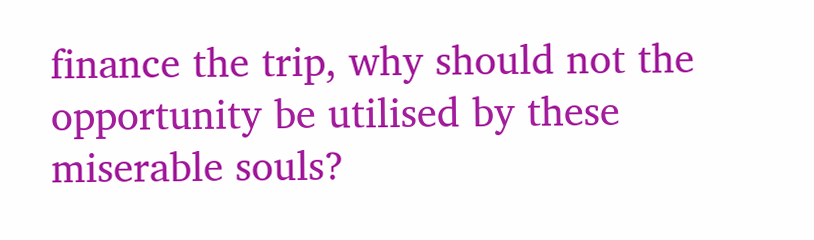finance the trip, why should not the opportunity be utilised by these miserable souls?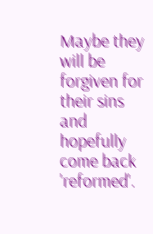Maybe they will be forgiven for their sins and hopefully come back 'reformed'.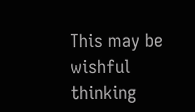This may be wishful thinking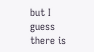but I guess there is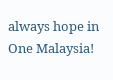always hope in One Malaysia!